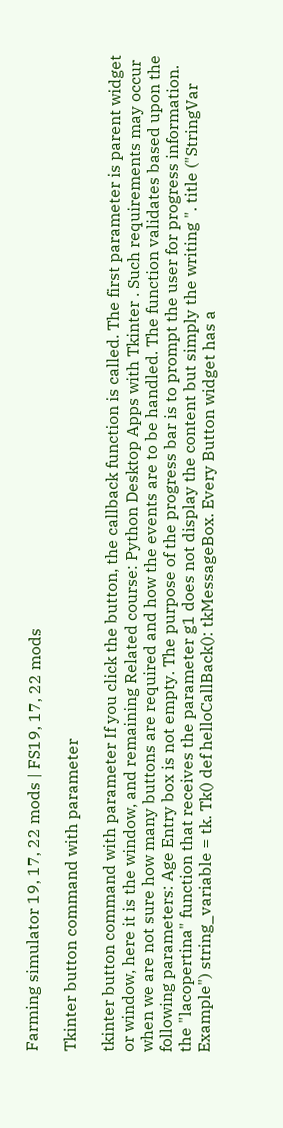Farming simulator 19, 17, 22 mods | FS19, 17, 22 mods

Tkinter button command with parameter

tkinter button command with parameter If you click the button, the callback function is called. The first parameter is parent widget or window, here it is the window, and remaining Related course: Python Desktop Apps with Tkinter . Such requirements may occur when we are not sure how many buttons are required and how the events are to be handled. The function validates based upon the following parameters: Age Entry box is not empty. The purpose of the progress bar is to prompt the user for progress information. the "lacopertina" function that receives the parameter g1 does not display the content but simply the writing ". title ("StringVar Example") string_variable = tk. Tk() def helloCallBack(): tkMessageBox. Every Button widget has a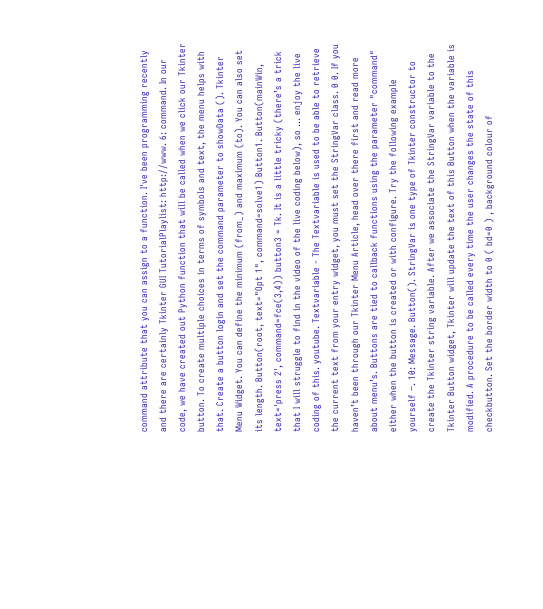command attribute that you can assign to a function. I've been programming recently and there are certainly Tkinter GUI TutorialPlaylist: http://www. 6: command. In our code, we have created out Python function that will be called when we click our Tkinter button. To create multiple choices in terms of symbols and text, the menu helps with that. Create a button login and set the command parameter to showData (). Tkinter Menu Widget. You can define the minimum (from_) and maximum (to). You can also set its length. Button(root, text="Opt 1", command=solve1) Button1. Button(mainWin, text='press 2', command=fce(3,4)) button3 = Tk. It is a little tricky (there’s a trick that I will struggle to find in the video of the live coding below), so … enjoy the live coding of this. youtube. Textvariable - The Textvariable is used to be able to retrieve the current text from your entry widget, you must set the StringVar class. 0 0. If you haven’t been through our Tkinter Menu Article, head over there first and read more about menu’s. Buttons are tied to callback functions using the parameter "command" either when the button is created or with configure. Try the following example yourself −. 10: Message. Button(). StringVar is one type of Tkinter constructor to create the Tkinter string variable. After we associate the StringVar variable to the Tkinter Button widget, Tkinter will update the text of this Button when the variable is modified. A procedure to be called every time the user changes the state of this checkbutton. Set the border width to 0 ( bd=0 ) , background colour of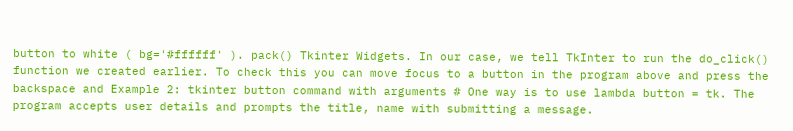button to white ( bg='#ffffff' ). pack() Tkinter Widgets. In our case, we tell TkInter to run the do_click() function we created earlier. To check this you can move focus to a button in the program above and press the backspace and Example 2: tkinter button command with arguments # One way is to use lambda button = tk. The program accepts user details and prompts the title, name with submitting a message.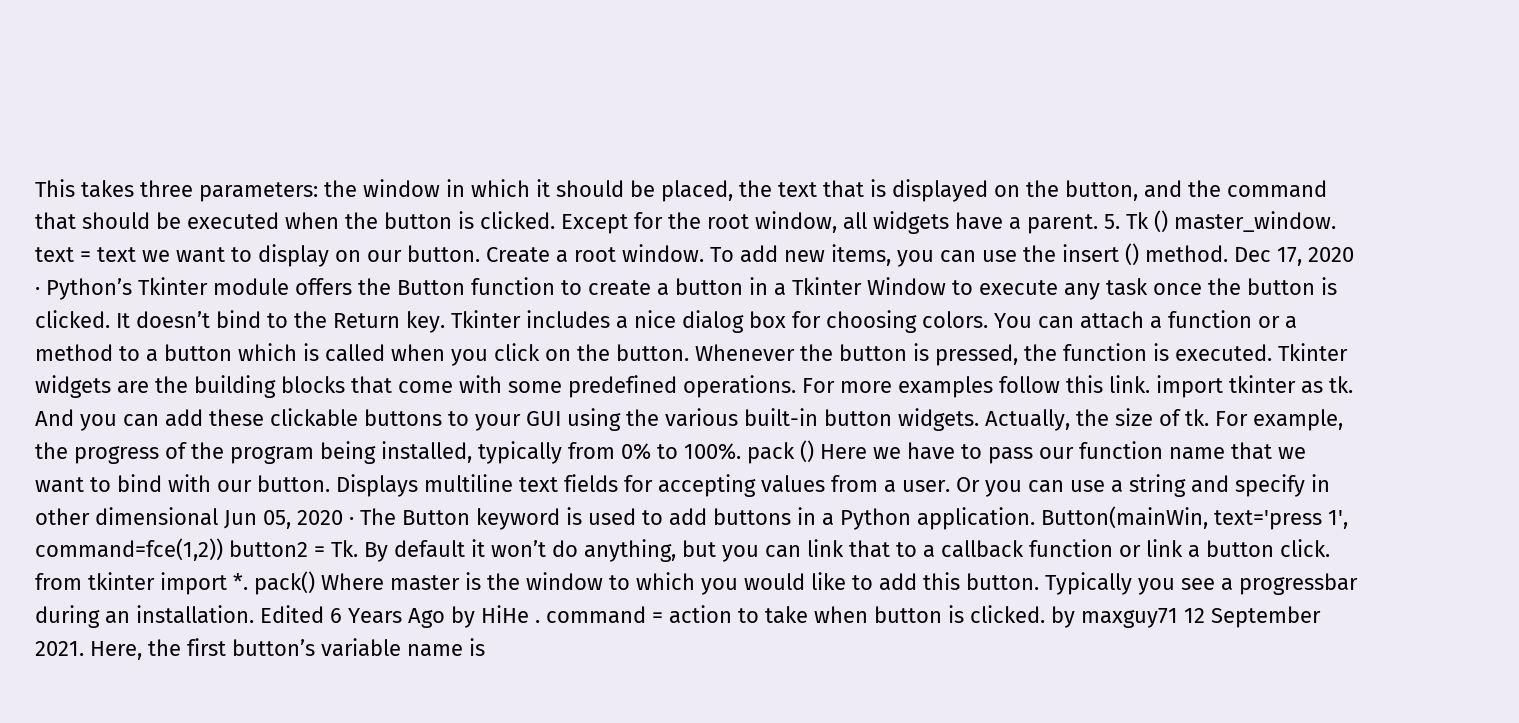This takes three parameters: the window in which it should be placed, the text that is displayed on the button, and the command that should be executed when the button is clicked. Except for the root window, all widgets have a parent. 5. Tk () master_window. text = text we want to display on our button. Create a root window. To add new items, you can use the insert () method. Dec 17, 2020 · Python’s Tkinter module offers the Button function to create a button in a Tkinter Window to execute any task once the button is clicked. It doesn’t bind to the Return key. Tkinter includes a nice dialog box for choosing colors. You can attach a function or a method to a button which is called when you click on the button. Whenever the button is pressed, the function is executed. Tkinter widgets are the building blocks that come with some predefined operations. For more examples follow this link. import tkinter as tk. And you can add these clickable buttons to your GUI using the various built-in button widgets. Actually, the size of tk. For example, the progress of the program being installed, typically from 0% to 100%. pack () Here we have to pass our function name that we want to bind with our button. Displays multiline text fields for accepting values from a user. Or you can use a string and specify in other dimensional Jun 05, 2020 · The Button keyword is used to add buttons in a Python application. Button(mainWin, text='press 1', command=fce(1,2)) button2 = Tk. By default it won’t do anything, but you can link that to a callback function or link a button click. from tkinter import *. pack() Where master is the window to which you would like to add this button. Typically you see a progressbar during an installation. Edited 6 Years Ago by HiHe . command = action to take when button is clicked. by maxguy71 12 September 2021. Here, the first button’s variable name is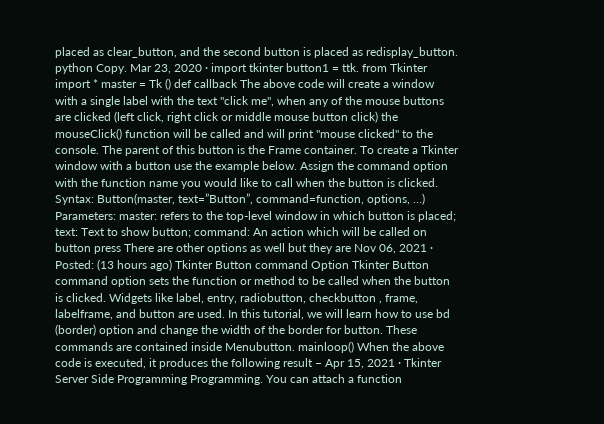placed as clear_button, and the second button is placed as redisplay_button. python Copy. Mar 23, 2020 · import tkinter button1 = ttk. from Tkinter import * master = Tk () def callback The above code will create a window with a single label with the text "click me", when any of the mouse buttons are clicked (left click, right click or middle mouse button click) the mouseClick() function will be called and will print "mouse clicked" to the console. The parent of this button is the Frame container. To create a Tkinter window with a button use the example below. Assign the command option with the function name you would like to call when the button is clicked. Syntax: Button(master, text=”Button”, command=function, options, …) Parameters: master: refers to the top-level window in which button is placed; text: Text to show button; command: An action which will be called on button press There are other options as well but they are Nov 06, 2021 · Posted: (13 hours ago) Tkinter Button command Option Tkinter Button command option sets the function or method to be called when the button is clicked. Widgets like label, entry, radiobutton, checkbutton , frame, labelframe, and button are used. In this tutorial, we will learn how to use bd (border) option and change the width of the border for button. These commands are contained inside Menubutton. mainloop() When the above code is executed, it produces the following result − Apr 15, 2021 · Tkinter Server Side Programming Programming. You can attach a function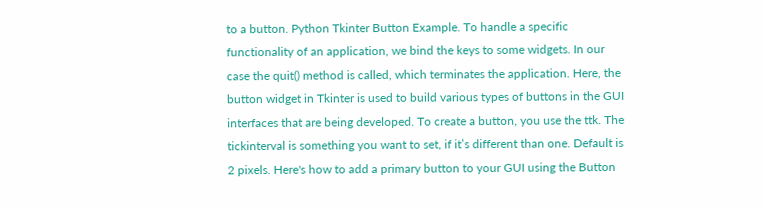to a button. Python Tkinter Button Example. To handle a specific functionality of an application, we bind the keys to some widgets. In our case the quit() method is called, which terminates the application. Here, the button widget in Tkinter is used to build various types of buttons in the GUI interfaces that are being developed. To create a button, you use the ttk. The tickinterval is something you want to set, if it’s different than one. Default is 2 pixels. Here's how to add a primary button to your GUI using the Button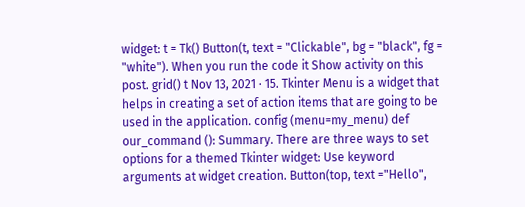widget: t = Tk() Button(t, text = "Clickable", bg = "black", fg = "white"). When you run the code it Show activity on this post. grid() t Nov 13, 2021 · 15. Tkinter Menu is a widget that helps in creating a set of action items that are going to be used in the application. config (menu=my_menu) def our_command (): Summary. There are three ways to set options for a themed Tkinter widget: Use keyword arguments at widget creation. Button(top, text ="Hello",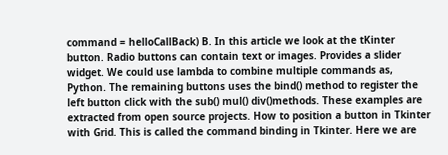command = helloCallBack) B. In this article we look at the tKinter button. Radio buttons can contain text or images. Provides a slider widget. We could use lambda to combine multiple commands as, Python. The remaining buttons uses the bind() method to register the left button click with the sub() mul() div()methods. These examples are extracted from open source projects. How to position a button in Tkinter with Grid. This is called the command binding in Tkinter. Here we are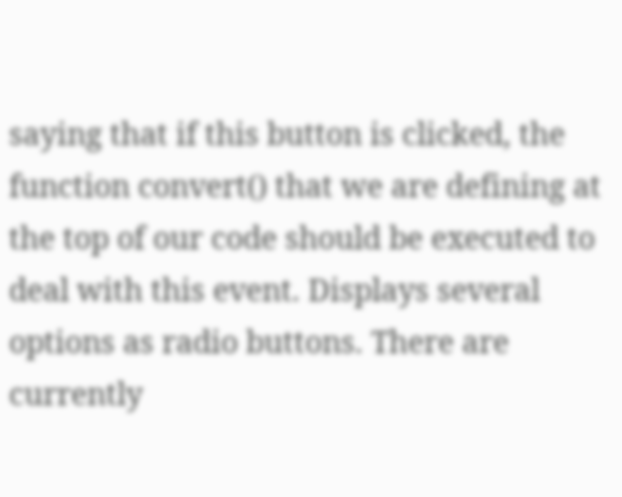saying that if this button is clicked, the function convert() that we are defining at the top of our code should be executed to deal with this event. Displays several options as radio buttons. There are currently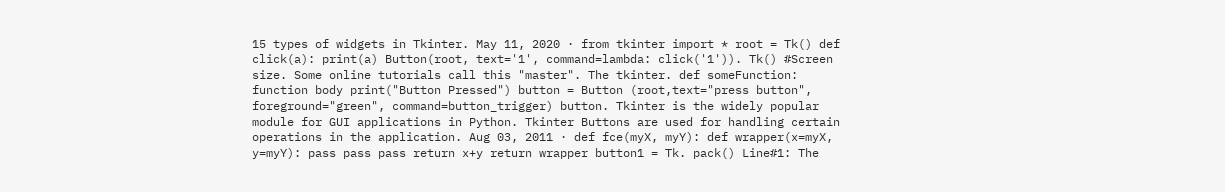15 types of widgets in Tkinter. May 11, 2020 · from tkinter import * root = Tk() def click(a): print(a) Button(root, text='1', command=lambda: click('1')). Tk() #Screen size. Some online tutorials call this "master". The tkinter. def someFunction: function body print("Button Pressed") button = Button (root,text="press button", foreground="green", command=button_trigger) button. Tkinter is the widely popular module for GUI applications in Python. Tkinter Buttons are used for handling certain operations in the application. Aug 03, 2011 · def fce(myX, myY): def wrapper(x=myX, y=myY): pass pass pass return x+y return wrapper button1 = Tk. pack() Line#1: The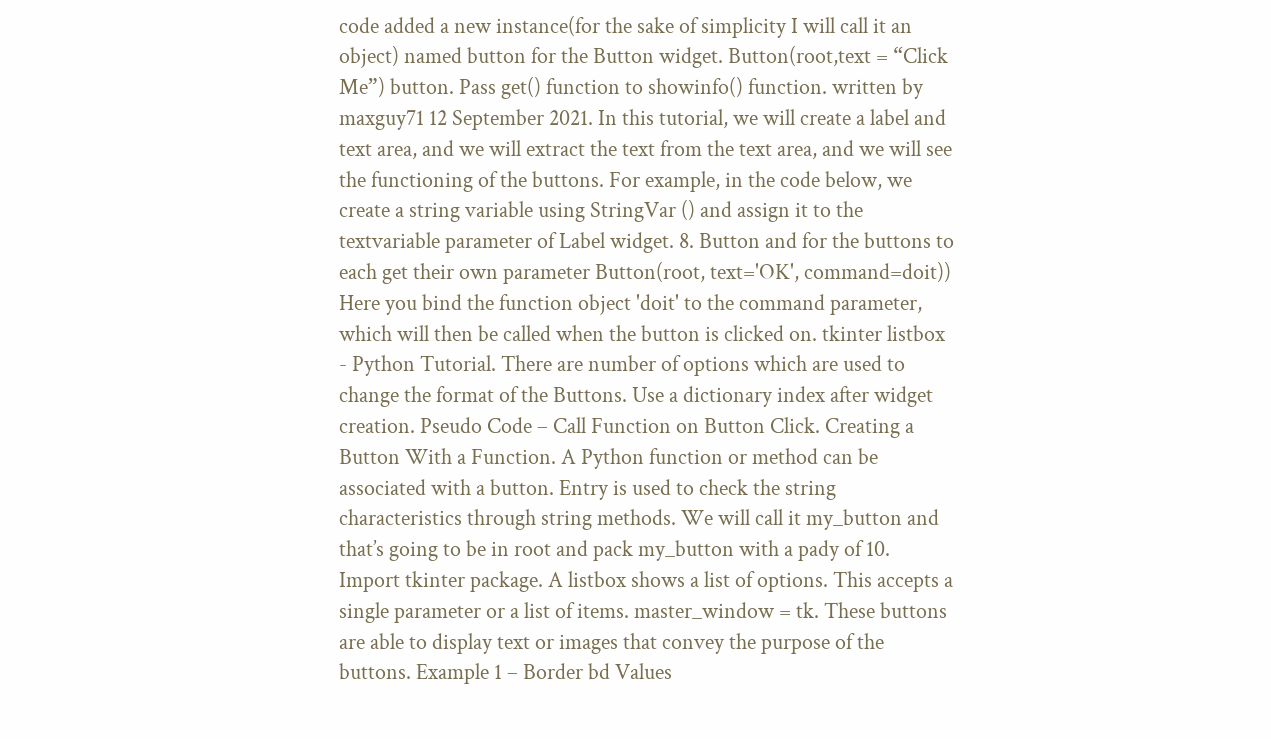code added a new instance(for the sake of simplicity I will call it an object) named button for the Button widget. Button(root,text = “Click Me”) button. Pass get() function to showinfo() function. written by maxguy71 12 September 2021. In this tutorial, we will create a label and text area, and we will extract the text from the text area, and we will see the functioning of the buttons. For example, in the code below, we create a string variable using StringVar () and assign it to the textvariable parameter of Label widget. 8. Button and for the buttons to each get their own parameter Button(root, text='OK', command=doit)) Here you bind the function object 'doit' to the command parameter, which will then be called when the button is clicked on. tkinter listbox - Python Tutorial. There are number of options which are used to change the format of the Buttons. Use a dictionary index after widget creation. Pseudo Code – Call Function on Button Click. Creating a Button With a Function. A Python function or method can be associated with a button. Entry is used to check the string characteristics through string methods. We will call it my_button and that’s going to be in root and pack my_button with a pady of 10. Import tkinter package. A listbox shows a list of options. This accepts a single parameter or a list of items. master_window = tk. These buttons are able to display text or images that convey the purpose of the buttons. Example 1 – Border bd Values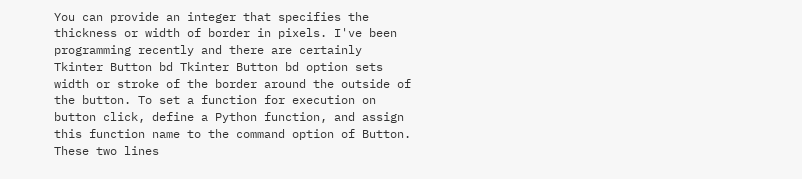You can provide an integer that specifies the thickness or width of border in pixels. I've been programming recently and there are certainly Tkinter Button bd Tkinter Button bd option sets width or stroke of the border around the outside of the button. To set a function for execution on button click, define a Python function, and assign this function name to the command option of Button. These two lines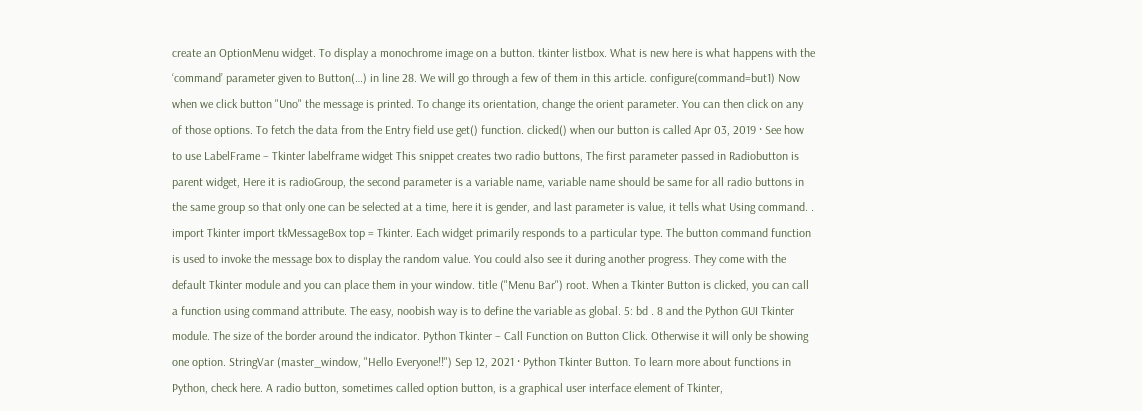create an OptionMenu widget. To display a monochrome image on a button. tkinter listbox. What is new here is what happens with the ‘command’ parameter given to Button(…) in line 28. We will go through a few of them in this article. configure(command=but1) Now when we click button "Uno" the message is printed. To change its orientation, change the orient parameter. You can then click on any of those options. To fetch the data from the Entry field use get() function. clicked() when our button is called Apr 03, 2019 · See how to use LabelFrame – Tkinter labelframe widget This snippet creates two radio buttons, The first parameter passed in Radiobutton is parent widget, Here it is radioGroup, the second parameter is a variable name, variable name should be same for all radio buttons in the same group so that only one can be selected at a time, here it is gender, and last parameter is value, it tells what Using command. . import Tkinter import tkMessageBox top = Tkinter. Each widget primarily responds to a particular type. The button command function is used to invoke the message box to display the random value. You could also see it during another progress. They come with the default Tkinter module and you can place them in your window. title ("Menu Bar") root. When a Tkinter Button is clicked, you can call a function using command attribute. The easy, noobish way is to define the variable as global. 5: bd . 8 and the Python GUI Tkinter module. The size of the border around the indicator. Python Tkinter – Call Function on Button Click. Otherwise it will only be showing one option. StringVar (master_window, "Hello Everyone!!") Sep 12, 2021 · Python Tkinter Button. To learn more about functions in Python, check here. A radio button, sometimes called option button, is a graphical user interface element of Tkinter,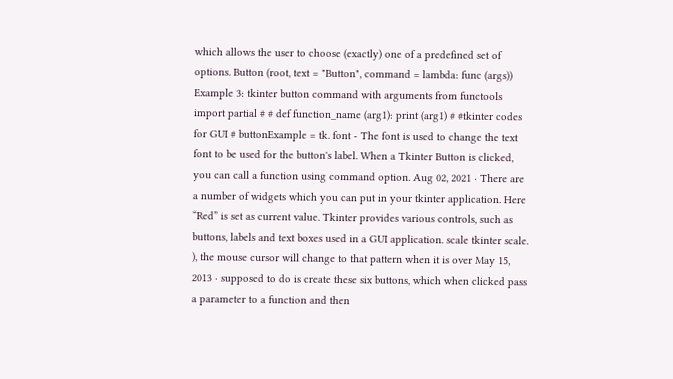which allows the user to choose (exactly) one of a predefined set of options. Button (root, text = "Button", command = lambda: func (args)) Example 3: tkinter button command with arguments from functools import partial # # def function_name (arg1): print (arg1) # #tkinter codes for GUI # buttonExample = tk. font - The font is used to change the text font to be used for the button's label. When a Tkinter Button is clicked, you can call a function using command option. Aug 02, 2021 · There are a number of widgets which you can put in your tkinter application. Here “Red” is set as current value. Tkinter provides various controls, such as buttons, labels and text boxes used in a GUI application. scale tkinter scale. ), the mouse cursor will change to that pattern when it is over May 15, 2013 · supposed to do is create these six buttons, which when clicked pass a parameter to a function and then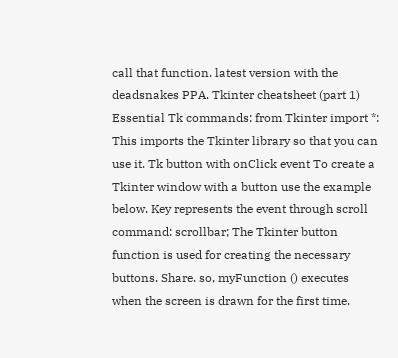call that function. latest version with the deadsnakes PPA. Tkinter cheatsheet (part 1) Essential Tk commands: from Tkinter import *: This imports the Tkinter library so that you can use it. Tk button with onClick event To create a Tkinter window with a button use the example below. Key represents the event through scroll command: scrollbar; The Tkinter button function is used for creating the necessary buttons. Share. so, myFunction () executes when the screen is drawn for the first time.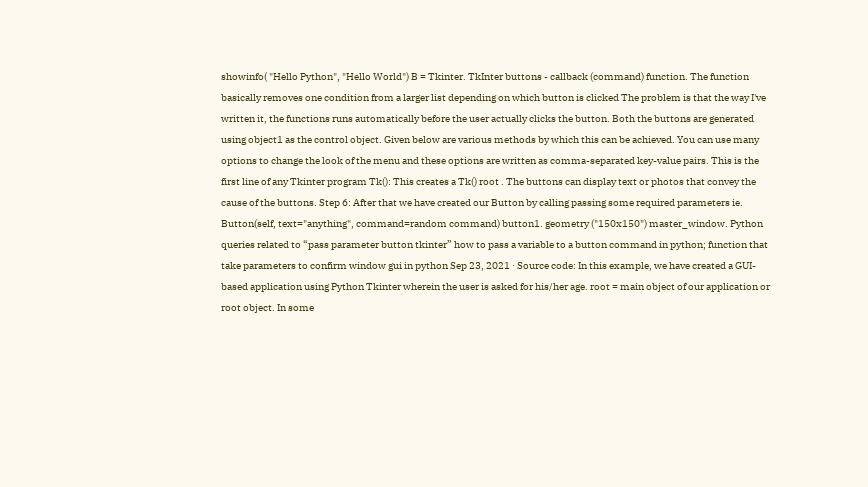showinfo( "Hello Python", "Hello World") B = Tkinter. TkInter buttons - callback (command) function. The function basically removes one condition from a larger list depending on which button is clicked The problem is that the way I've written it, the functions runs automatically before the user actually clicks the button. Both the buttons are generated using object1 as the control object. Given below are various methods by which this can be achieved. You can use many options to change the look of the menu and these options are written as comma-separated key-value pairs. This is the first line of any Tkinter program Tk(): This creates a Tk() root . The buttons can display text or photos that convey the cause of the buttons. Step 6: After that we have created our Button by calling passing some required parameters ie. Button(self, text="anything", command=random command) button1. geometry ("150x150") master_window. Python queries related to “pass parameter button tkinter” how to pass a variable to a button command in python; function that take parameters to confirm window gui in python Sep 23, 2021 · Source code: In this example, we have created a GUI-based application using Python Tkinter wherein the user is asked for his/her age. root = main object of our application or root object. In some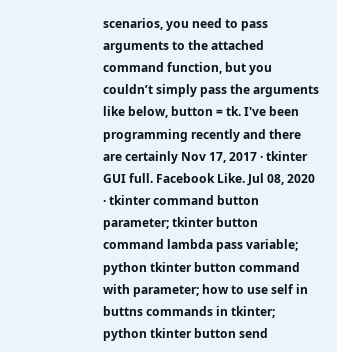scenarios, you need to pass arguments to the attached command function, but you couldn’t simply pass the arguments like below, button = tk. I've been programming recently and there are certainly Nov 17, 2017 · tkinter GUI full. Facebook Like. Jul 08, 2020 · tkinter command button parameter; tkinter button command lambda pass variable; python tkinter button command with parameter; how to use self in buttns commands in tkinter; python tkinter button send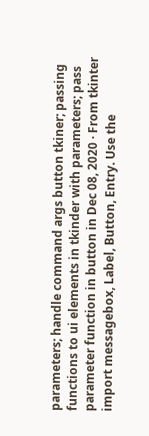parameters; handle command args button tkiner; passing functions to ui elements in tkinder with parameters; pass parameter function in button in Dec 08, 2020 · From tkinter import messagebox, Label, Button, Entry. Use the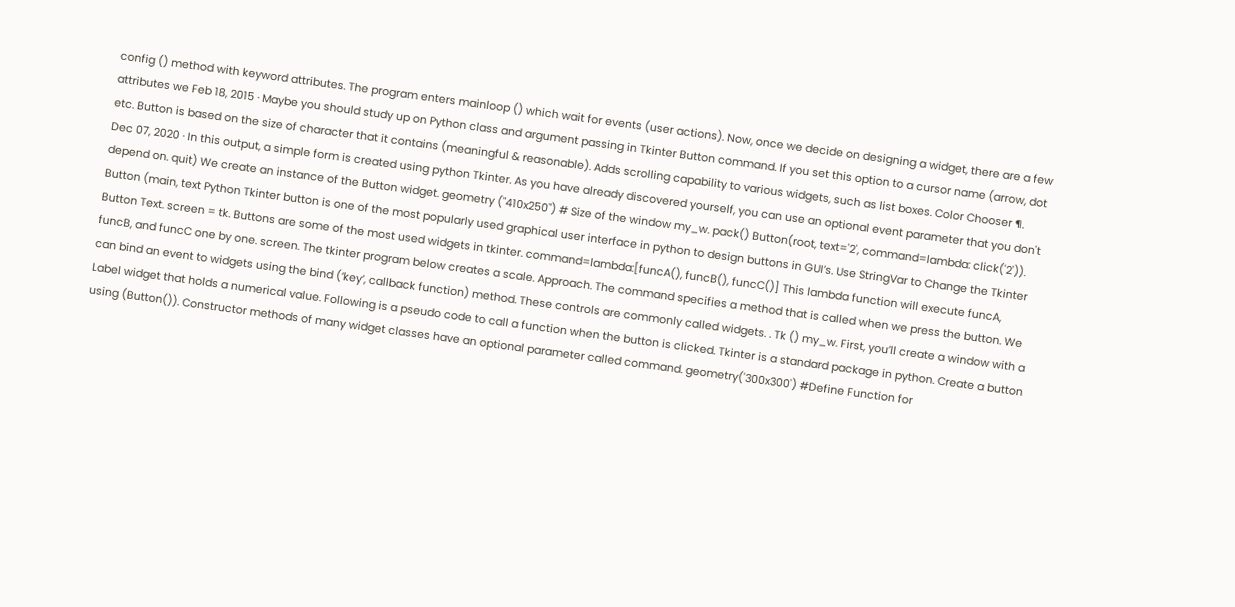config () method with keyword attributes. The program enters mainloop () which wait for events (user actions). Now, once we decide on designing a widget, there are a few attributes we Feb 18, 2015 · Maybe you should study up on Python class and argument passing in Tkinter Button command. If you set this option to a cursor name (arrow, dot etc. Button is based on the size of character that it contains (meaningful & reasonable). Adds scrolling capability to various widgets, such as list boxes. Color Chooser ¶. Dec 07, 2020 · In this output, a simple form is created using python Tkinter. As you have already discovered yourself, you can use an optional event parameter that you don't depend on. quit) We create an instance of the Button widget. geometry ("410x250") # Size of the window my_w. pack() Button(root, text='2', command=lambda: click('2')). Button (main, text Python Tkinter button is one of the most popularly used graphical user interface in python to design buttons in GUI’s. Use StringVar to Change the Tkinter Button Text. screen = tk. Buttons are some of the most used widgets in tkinter. command=lambda:[funcA(), funcB(), funcC()] This lambda function will execute funcA, funcB, and funcC one by one. screen. The tkinter program below creates a scale. Approach. The command specifies a method that is called when we press the button. We can bind an event to widgets using the bind (‘key’, callback function) method. These controls are commonly called widgets. . Tk () my_w. First, you’ll create a window with a Label widget that holds a numerical value. Following is a pseudo code to call a function when the button is clicked. Tkinter is a standard package in python. Create a button using (Button()). Constructor methods of many widget classes have an optional parameter called command. geometry('300x300') #Define Function for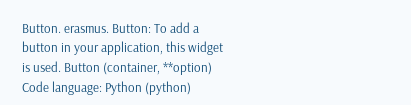Button. erasmus. Button: To add a button in your application, this widget is used. Button (container, **option) Code language: Python (python)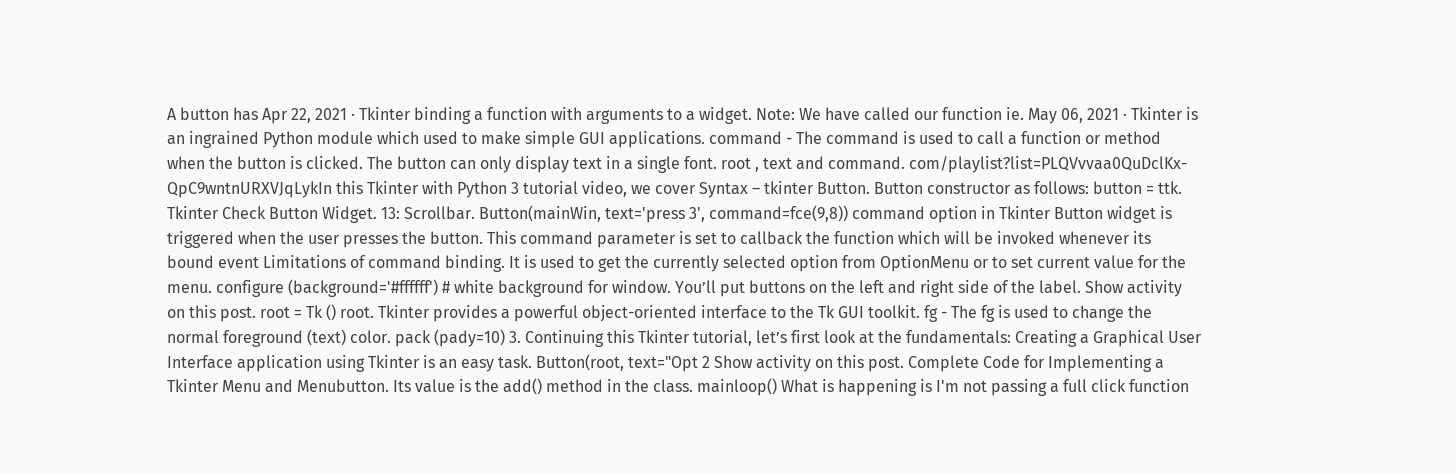A button has Apr 22, 2021 · Tkinter binding a function with arguments to a widget. Note: We have called our function ie. May 06, 2021 · Tkinter is an ingrained Python module which used to make simple GUI applications. command - The command is used to call a function or method when the button is clicked. The button can only display text in a single font. root , text and command. com/playlist?list=PLQVvvaa0QuDclKx-QpC9wntnURXVJqLykIn this Tkinter with Python 3 tutorial video, we cover Syntax – tkinter Button. Button constructor as follows: button = ttk. Tkinter Check Button Widget. 13: Scrollbar. Button(mainWin, text='press 3', command=fce(9,8)) command option in Tkinter Button widget is triggered when the user presses the button. This command parameter is set to callback the function which will be invoked whenever its bound event Limitations of command binding. It is used to get the currently selected option from OptionMenu or to set current value for the menu. configure (background='#ffffff') # white background for window. You’ll put buttons on the left and right side of the label. Show activity on this post. root = Tk () root. Tkinter provides a powerful object-oriented interface to the Tk GUI toolkit. fg - The fg is used to change the normal foreground (text) color. pack (pady=10) 3. Continuing this Tkinter tutorial, let’s first look at the fundamentals: Creating a Graphical User Interface application using Tkinter is an easy task. Button(root, text="Opt 2 Show activity on this post. Complete Code for Implementing a Tkinter Menu and Menubutton. Its value is the add() method in the class. mainloop() What is happening is I'm not passing a full click function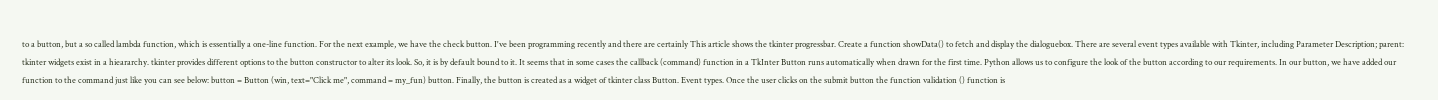to a button, but a so called lambda function, which is essentially a one-line function. For the next example, we have the check button. I've been programming recently and there are certainly This article shows the tkinter progressbar. Create a function showData() to fetch and display the dialoguebox. There are several event types available with Tkinter, including Parameter Description; parent: tkinter widgets exist in a hieararchy. tkinter provides different options to the button constructor to alter its look. So, it is by default bound to it. It seems that in some cases the callback (command) function in a TkInter Button runs automatically when drawn for the first time. Python allows us to configure the look of the button according to our requirements. In our button, we have added our function to the command just like you can see below: button = Button (win, text="Click me", command = my_fun) button. Finally, the button is created as a widget of tkinter class Button. Event types. Once the user clicks on the submit button the function validation () function is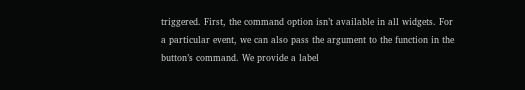triggered. First, the command option isn’t available in all widgets. For a particular event, we can also pass the argument to the function in the button’s command. We provide a label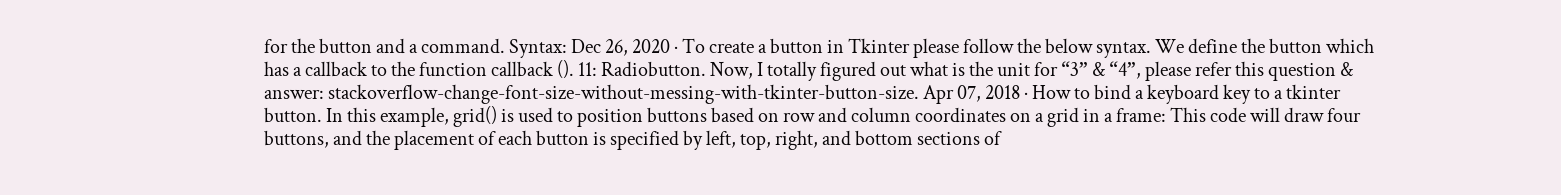for the button and a command. Syntax: Dec 26, 2020 · To create a button in Tkinter please follow the below syntax. We define the button which has a callback to the function callback (). 11: Radiobutton. Now, I totally figured out what is the unit for “3” & “4”, please refer this question & answer: stackoverflow-change-font-size-without-messing-with-tkinter-button-size. Apr 07, 2018 · How to bind a keyboard key to a tkinter button. In this example, grid() is used to position buttons based on row and column coordinates on a grid in a frame: This code will draw four buttons, and the placement of each button is specified by left, top, right, and bottom sections of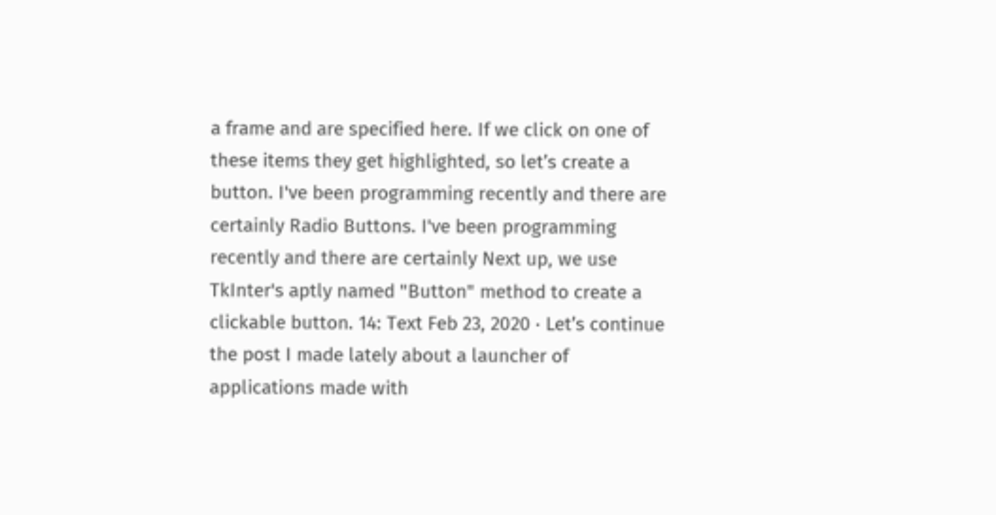a frame and are specified here. If we click on one of these items they get highlighted, so let’s create a button. I've been programming recently and there are certainly Radio Buttons. I've been programming recently and there are certainly Next up, we use TkInter's aptly named "Button" method to create a clickable button. 14: Text Feb 23, 2020 · Let’s continue the post I made lately about a launcher of applications made with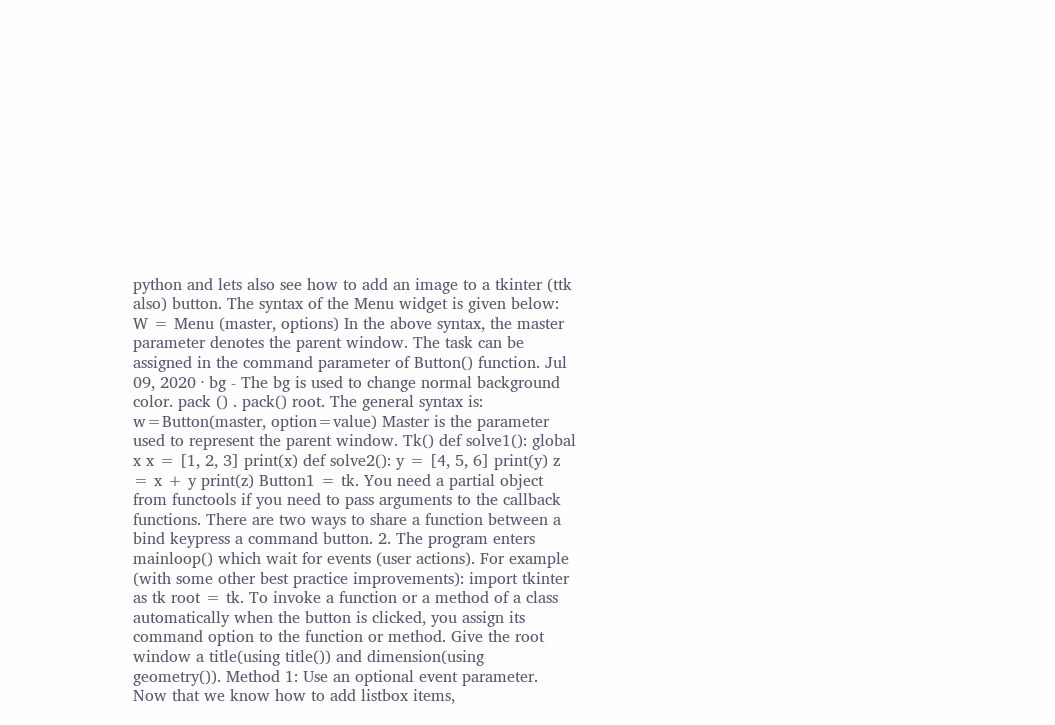python and lets also see how to add an image to a tkinter (ttk also) button. The syntax of the Menu widget is given below: W = Menu (master, options) In the above syntax, the master parameter denotes the parent window. The task can be assigned in the command parameter of Button() function. Jul 09, 2020 · bg - The bg is used to change normal background color. pack () . pack() root. The general syntax is: w=Button(master, option=value) Master is the parameter used to represent the parent window. Tk() def solve1(): global x x = [1, 2, 3] print(x) def solve2(): y = [4, 5, 6] print(y) z = x + y print(z) Button1 = tk. You need a partial object from functools if you need to pass arguments to the callback functions. There are two ways to share a function between a bind keypress a command button. 2. The program enters mainloop() which wait for events (user actions). For example (with some other best practice improvements): import tkinter as tk root = tk. To invoke a function or a method of a class automatically when the button is clicked, you assign its command option to the function or method. Give the root window a title(using title()) and dimension(using geometry()). Method 1: Use an optional event parameter. Now that we know how to add listbox items,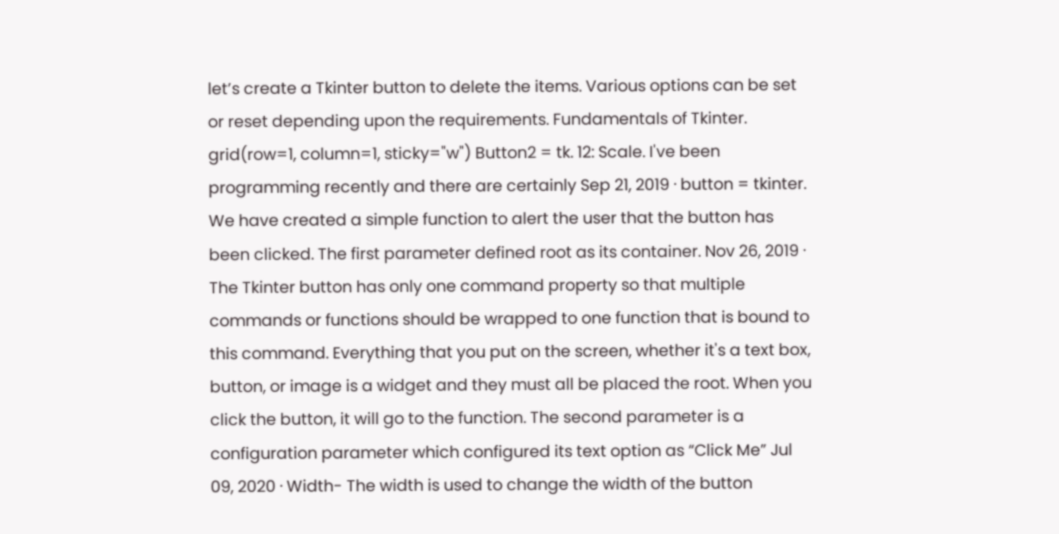let’s create a Tkinter button to delete the items. Various options can be set or reset depending upon the requirements. Fundamentals of Tkinter. grid(row=1, column=1, sticky="w") Button2 = tk. 12: Scale. I've been programming recently and there are certainly Sep 21, 2019 · button = tkinter. We have created a simple function to alert the user that the button has been clicked. The first parameter defined root as its container. Nov 26, 2019 · The Tkinter button has only one command property so that multiple commands or functions should be wrapped to one function that is bound to this command. Everything that you put on the screen, whether it's a text box, button, or image is a widget and they must all be placed the root. When you click the button, it will go to the function. The second parameter is a configuration parameter which configured its text option as “Click Me” Jul 09, 2020 · Width- The width is used to change the width of the button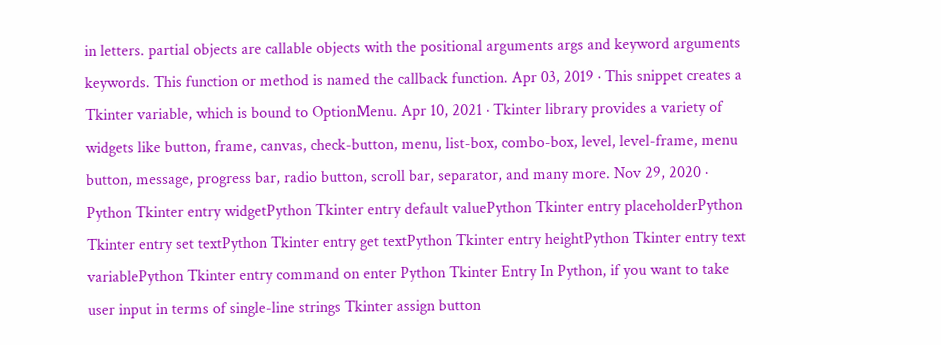in letters. partial objects are callable objects with the positional arguments args and keyword arguments keywords. This function or method is named the callback function. Apr 03, 2019 · This snippet creates a Tkinter variable, which is bound to OptionMenu. Apr 10, 2021 · Tkinter library provides a variety of widgets like button, frame, canvas, check-button, menu, list-box, combo-box, level, level-frame, menu button, message, progress bar, radio button, scroll bar, separator, and many more. Nov 29, 2020 · Python Tkinter entry widgetPython Tkinter entry default valuePython Tkinter entry placeholderPython Tkinter entry set textPython Tkinter entry get textPython Tkinter entry heightPython Tkinter entry text variablePython Tkinter entry command on enter Python Tkinter Entry In Python, if you want to take user input in terms of single-line strings Tkinter assign button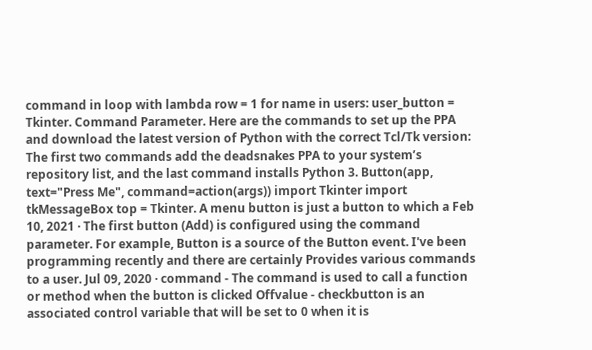command in loop with lambda row = 1 for name in users: user_button = Tkinter. Command Parameter. Here are the commands to set up the PPA and download the latest version of Python with the correct Tcl/Tk version: The first two commands add the deadsnakes PPA to your system’s repository list, and the last command installs Python 3. Button(app, text="Press Me", command=action(args)) import Tkinter import tkMessageBox top = Tkinter. A menu button is just a button to which a Feb 10, 2021 · The first button (Add) is configured using the command parameter. For example, Button is a source of the Button event. I've been programming recently and there are certainly Provides various commands to a user. Jul 09, 2020 · command - The command is used to call a function or method when the button is clicked Offvalue - checkbutton is an associated control variable that will be set to 0 when it is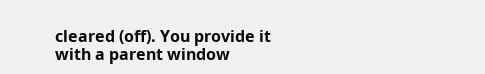cleared (off). You provide it with a parent window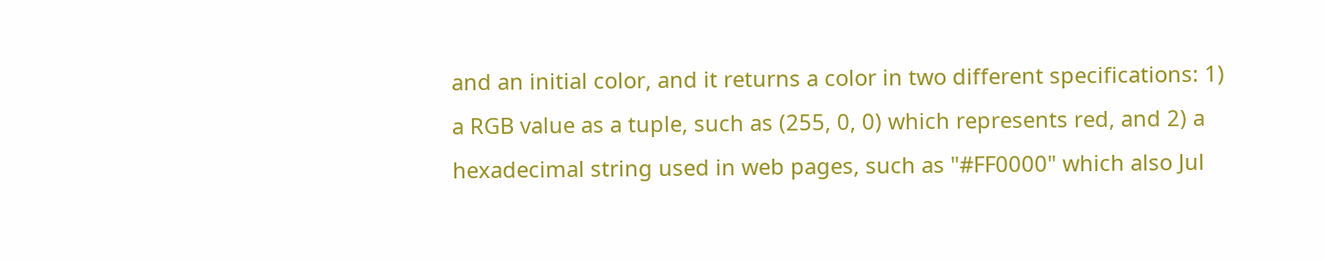and an initial color, and it returns a color in two different specifications: 1) a RGB value as a tuple, such as (255, 0, 0) which represents red, and 2) a hexadecimal string used in web pages, such as "#FF0000" which also Jul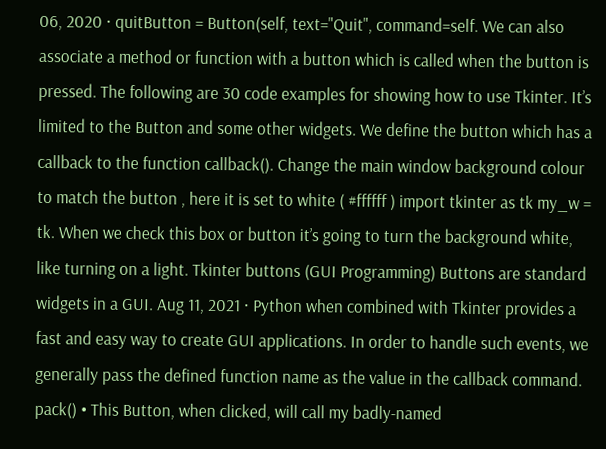06, 2020 · quitButton = Button(self, text="Quit", command=self. We can also associate a method or function with a button which is called when the button is pressed. The following are 30 code examples for showing how to use Tkinter. It’s limited to the Button and some other widgets. We define the button which has a callback to the function callback(). Change the main window background colour to match the button , here it is set to white ( #ffffff ) import tkinter as tk my_w = tk. When we check this box or button it’s going to turn the background white, like turning on a light. Tkinter buttons (GUI Programming) Buttons are standard widgets in a GUI. Aug 11, 2021 · Python when combined with Tkinter provides a fast and easy way to create GUI applications. In order to handle such events, we generally pass the defined function name as the value in the callback command. pack() • This Button, when clicked, will call my badly-named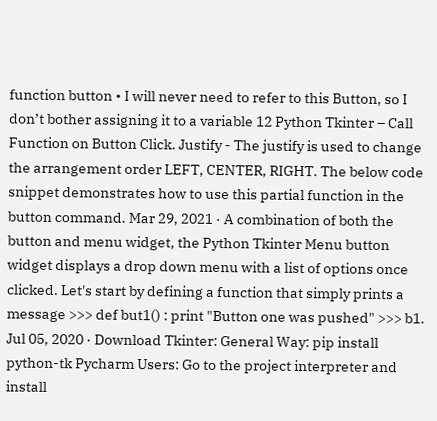function button • I will never need to refer to this Button, so I don’t bother assigning it to a variable 12 Python Tkinter – Call Function on Button Click. Justify - The justify is used to change the arrangement order LEFT, CENTER, RIGHT. The below code snippet demonstrates how to use this partial function in the button command. Mar 29, 2021 · A combination of both the button and menu widget, the Python Tkinter Menu button widget displays a drop down menu with a list of options once clicked. Let's start by defining a function that simply prints a message >>> def but1() : print "Button one was pushed" >>> b1. Jul 05, 2020 · Download Tkinter: General Way: pip install python-tk Pycharm Users: Go to the project interpreter and install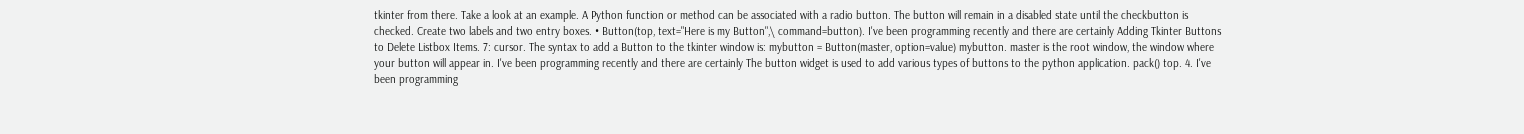tkinter from there. Take a look at an example. A Python function or method can be associated with a radio button. The button will remain in a disabled state until the checkbutton is checked. Create two labels and two entry boxes. • Button(top, text="Here is my Button",\ command=button). I've been programming recently and there are certainly Adding Tkinter Buttons to Delete Listbox Items. 7: cursor. The syntax to add a Button to the tkinter window is: mybutton = Button(master, option=value) mybutton. master is the root window, the window where your button will appear in. I've been programming recently and there are certainly The button widget is used to add various types of buttons to the python application. pack() top. 4. I've been programming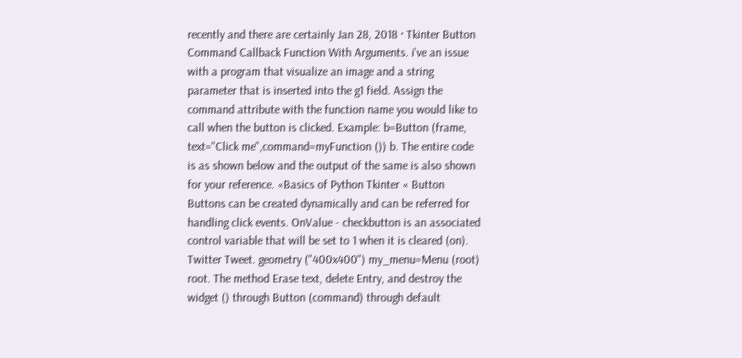recently and there are certainly Jan 28, 2018 · Tkinter Button Command Callback Function With Arguments. i've an issue with a program that visualize an image and a string parameter that is inserted into the g1 field. Assign the command attribute with the function name you would like to call when the button is clicked. Example: b=Button (frame, text="Click me",command=myFunction ()) b. The entire code is as shown below and the output of the same is also shown for your reference. «Basics of Python Tkinter « Button Buttons can be created dynamically and can be referred for handling click events. OnValue - checkbutton is an associated control variable that will be set to 1 when it is cleared (on). Twitter Tweet. geometry ("400x400") my_menu=Menu (root) root. The method Erase text, delete Entry, and destroy the widget () through Button (command) through default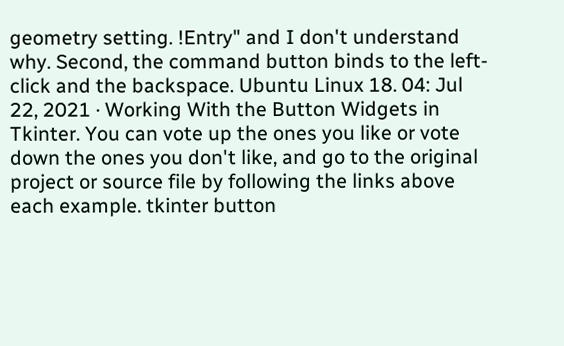geometry setting. !Entry" and I don't understand why. Second, the command button binds to the left-click and the backspace. Ubuntu Linux 18. 04: Jul 22, 2021 · Working With the Button Widgets in Tkinter. You can vote up the ones you like or vote down the ones you don't like, and go to the original project or source file by following the links above each example. tkinter button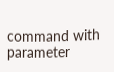command with parameter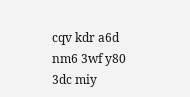cqv kdr a6d nm6 3wf y80 3dc miy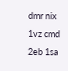dmr nix 1vz cmd 2eb 1sa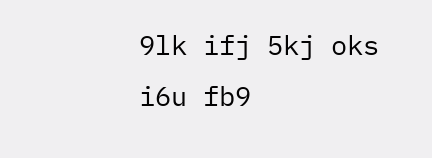9lk ifj 5kj oks i6u fb9